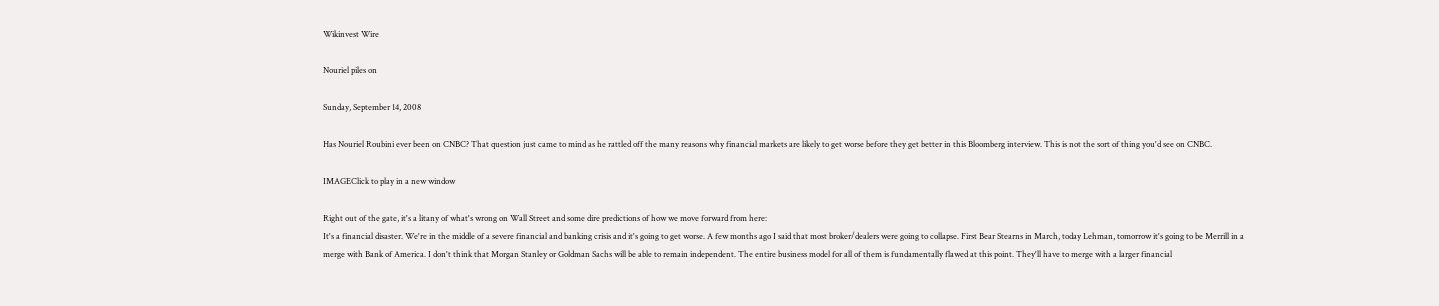Wikinvest Wire

Nouriel piles on

Sunday, September 14, 2008

Has Nouriel Roubini ever been on CNBC? That question just came to mind as he rattled off the many reasons why financial markets are likely to get worse before they get better in this Bloomberg interview. This is not the sort of thing you'd see on CNBC.

IMAGEClick to play in a new window

Right out of the gate, it's a litany of what's wrong on Wall Street and some dire predictions of how we move forward from here:
It's a financial disaster. We're in the middle of a severe financial and banking crisis and it's going to get worse. A few months ago I said that most broker/dealers were going to collapse. First Bear Stearns in March, today Lehman, tomorrow it's going to be Merrill in a merge with Bank of America. I don't think that Morgan Stanley or Goldman Sachs will be able to remain independent. The entire business model for all of them is fundamentally flawed at this point. They'll have to merge with a larger financial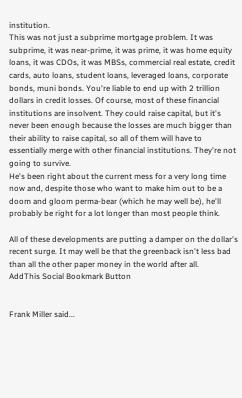institution.
This was not just a subprime mortgage problem. It was subprime, it was near-prime, it was prime, it was home equity loans, it was CDOs, it was MBSs, commercial real estate, credit cards, auto loans, student loans, leveraged loans, corporate bonds, muni bonds. You're liable to end up with 2 trillion dollars in credit losses. Of course, most of these financial institutions are insolvent. They could raise capital, but it's never been enough because the losses are much bigger than their ability to raise capital, so all of them will have to essentially merge with other financial institutions. They're not going to survive.
He's been right about the current mess for a very long time now and, despite those who want to make him out to be a doom and gloom perma-bear (which he may well be), he'll probably be right for a lot longer than most people think.

All of these developments are putting a damper on the dollar's recent surge. It may well be that the greenback isn't less bad than all the other paper money in the world after all.
AddThis Social Bookmark Button


Frank Miller said...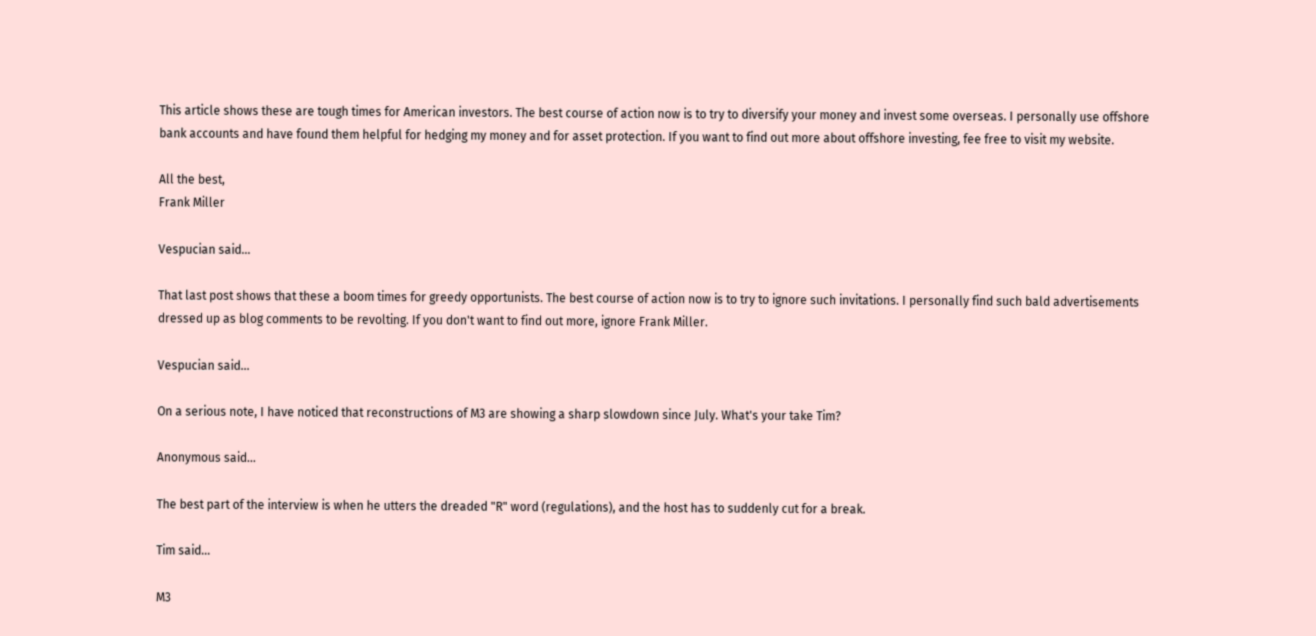This article shows these are tough times for American investors. The best course of action now is to try to diversify your money and invest some overseas. I personally use offshore bank accounts and have found them helpful for hedging my money and for asset protection. If you want to find out more about offshore investing, fee free to visit my website.

All the best,
Frank Miller

Vespucian said...

That last post shows that these a boom times for greedy opportunists. The best course of action now is to try to ignore such invitations. I personally find such bald advertisements dressed up as blog comments to be revolting. If you don't want to find out more, ignore Frank Miller.

Vespucian said...

On a serious note, I have noticed that reconstructions of M3 are showing a sharp slowdown since July. What's your take Tim?

Anonymous said...

The best part of the interview is when he utters the dreaded "R" word (regulations), and the host has to suddenly cut for a break.

Tim said...

M3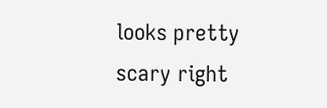looks pretty scary right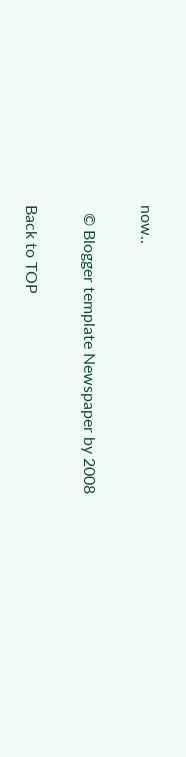now..

  © Blogger template Newspaper by 2008

Back to TOP